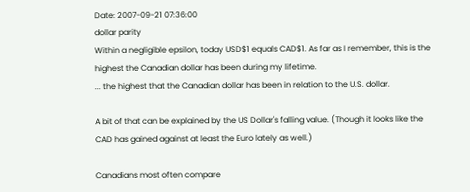Date: 2007-09-21 07:36:00
dollar parity
Within a negligible epsilon, today USD$1 equals CAD$1. As far as I remember, this is the highest the Canadian dollar has been during my lifetime.
... the highest that the Canadian dollar has been in relation to the U.S. dollar.

A bit of that can be explained by the US Dollar's falling value. (Though it looks like the CAD has gained against at least the Euro lately as well.)

Canadians most often compare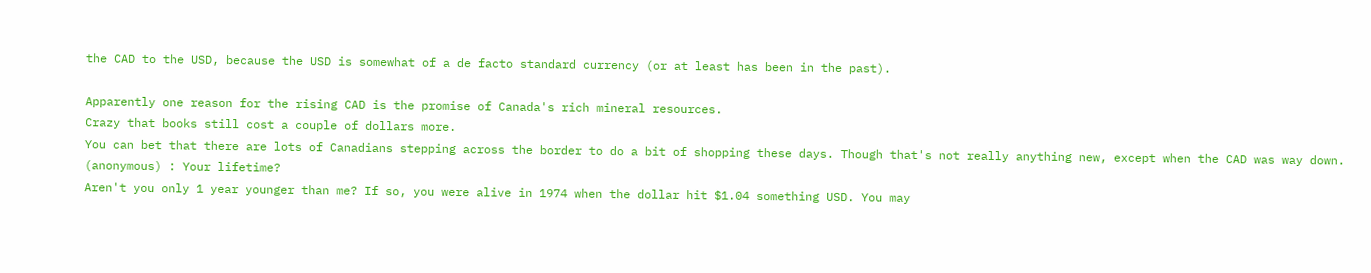the CAD to the USD, because the USD is somewhat of a de facto standard currency (or at least has been in the past).

Apparently one reason for the rising CAD is the promise of Canada's rich mineral resources.
Crazy that books still cost a couple of dollars more.
You can bet that there are lots of Canadians stepping across the border to do a bit of shopping these days. Though that's not really anything new, except when the CAD was way down.
(anonymous) : Your lifetime?
Aren't you only 1 year younger than me? If so, you were alive in 1974 when the dollar hit $1.04 something USD. You may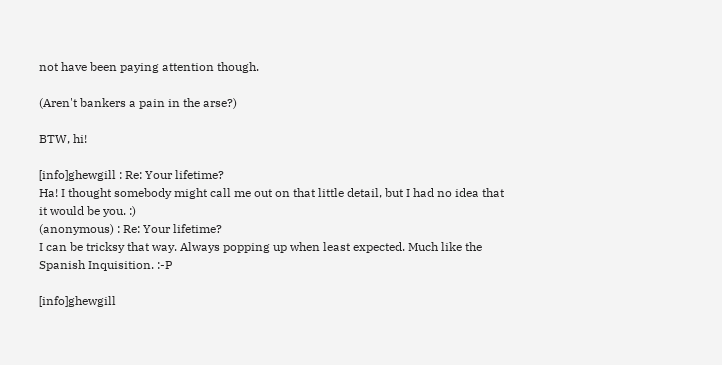not have been paying attention though.

(Aren't bankers a pain in the arse?)

BTW, hi!

[info]ghewgill : Re: Your lifetime?
Ha! I thought somebody might call me out on that little detail, but I had no idea that it would be you. :)
(anonymous) : Re: Your lifetime?
I can be tricksy that way. Always popping up when least expected. Much like the Spanish Inquisition. :-P

[info]ghewgill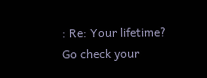: Re: Your lifetime?
Go check your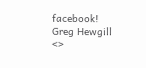facebook!
Greg Hewgill <>